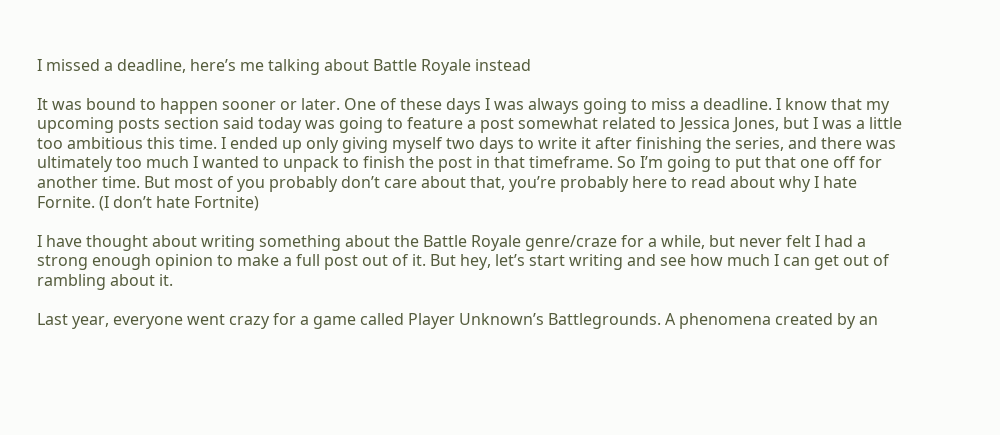I missed a deadline, here’s me talking about Battle Royale instead

It was bound to happen sooner or later. One of these days I was always going to miss a deadline. I know that my upcoming posts section said today was going to feature a post somewhat related to Jessica Jones, but I was a little too ambitious this time. I ended up only giving myself two days to write it after finishing the series, and there was ultimately too much I wanted to unpack to finish the post in that timeframe. So I’m going to put that one off for another time. But most of you probably don’t care about that, you’re probably here to read about why I hate Fornite. (I don’t hate Fortnite)

I have thought about writing something about the Battle Royale genre/craze for a while, but never felt I had a strong enough opinion to make a full post out of it. But hey, let’s start writing and see how much I can get out of rambling about it.

Last year, everyone went crazy for a game called Player Unknown’s Battlegrounds. A phenomena created by an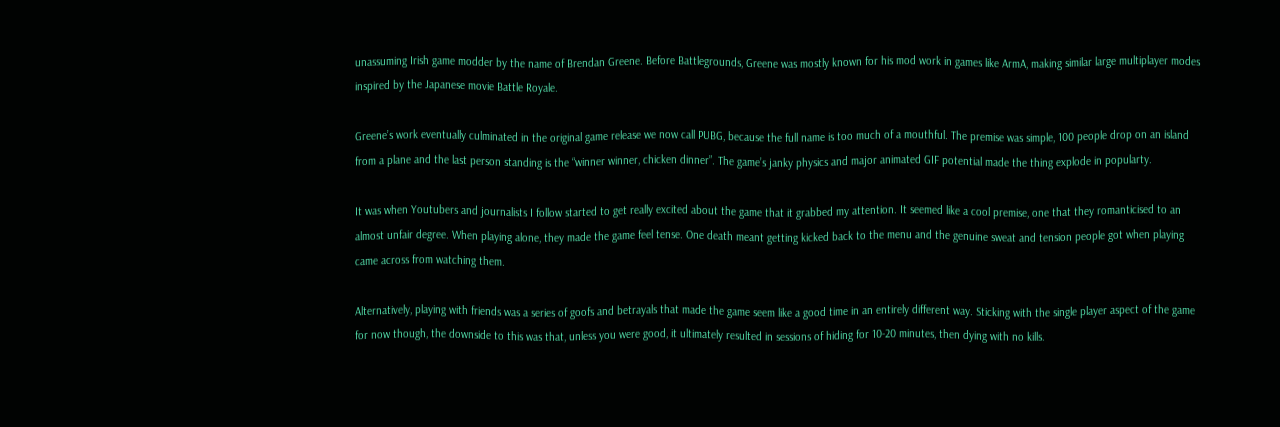unassuming Irish game modder by the name of Brendan Greene. Before Battlegrounds, Greene was mostly known for his mod work in games like ArmA, making similar large multiplayer modes inspired by the Japanese movie Battle Royale.

Greene’s work eventually culminated in the original game release we now call PUBG, because the full name is too much of a mouthful. The premise was simple, 100 people drop on an island from a plane and the last person standing is the “winner winner, chicken dinner”. The game’s janky physics and major animated GIF potential made the thing explode in popularty.

It was when Youtubers and journalists I follow started to get really excited about the game that it grabbed my attention. It seemed like a cool premise, one that they romanticised to an almost unfair degree. When playing alone, they made the game feel tense. One death meant getting kicked back to the menu and the genuine sweat and tension people got when playing came across from watching them.

Alternatively, playing with friends was a series of goofs and betrayals that made the game seem like a good time in an entirely different way. Sticking with the single player aspect of the game for now though, the downside to this was that, unless you were good, it ultimately resulted in sessions of hiding for 10-20 minutes, then dying with no kills.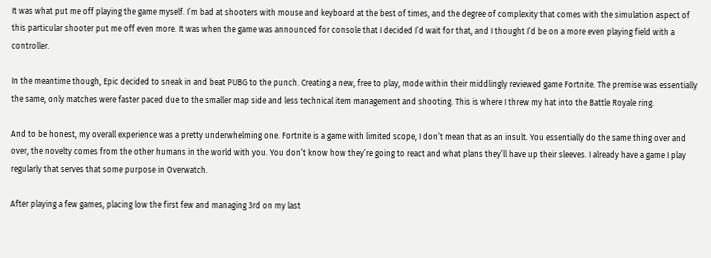It was what put me off playing the game myself. I’m bad at shooters with mouse and keyboard at the best of times, and the degree of complexity that comes with the simulation aspect of this particular shooter put me off even more. It was when the game was announced for console that I decided I’d wait for that, and I thought I’d be on a more even playing field with a controller.

In the meantime though, Epic decided to sneak in and beat PUBG to the punch. Creating a new, free to play, mode within their middlingly reviewed game Fortnite. The premise was essentially the same, only matches were faster paced due to the smaller map side and less technical item management and shooting. This is where I threw my hat into the Battle Royale ring.

And to be honest, my overall experience was a pretty underwhelming one. Fortnite is a game with limited scope, I don’t mean that as an insult. You essentially do the same thing over and over, the novelty comes from the other humans in the world with you. You don’t know how they’re going to react and what plans they’ll have up their sleeves. I already have a game I play regularly that serves that some purpose in Overwatch.

After playing a few games, placing low the first few and managing 3rd on my last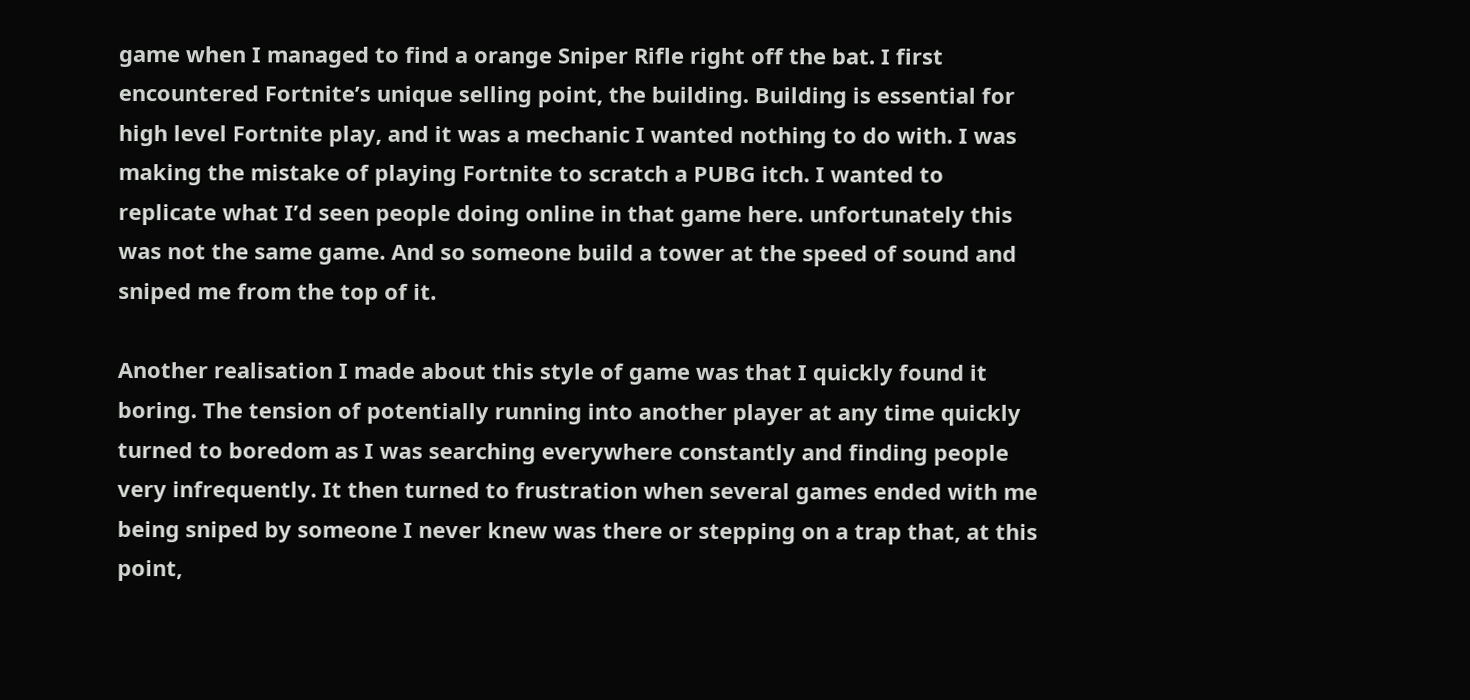game when I managed to find a orange Sniper Rifle right off the bat. I first encountered Fortnite’s unique selling point, the building. Building is essential for high level Fortnite play, and it was a mechanic I wanted nothing to do with. I was making the mistake of playing Fortnite to scratch a PUBG itch. I wanted to replicate what I’d seen people doing online in that game here. unfortunately this was not the same game. And so someone build a tower at the speed of sound and sniped me from the top of it.

Another realisation I made about this style of game was that I quickly found it boring. The tension of potentially running into another player at any time quickly turned to boredom as I was searching everywhere constantly and finding people very infrequently. It then turned to frustration when several games ended with me being sniped by someone I never knew was there or stepping on a trap that, at this point,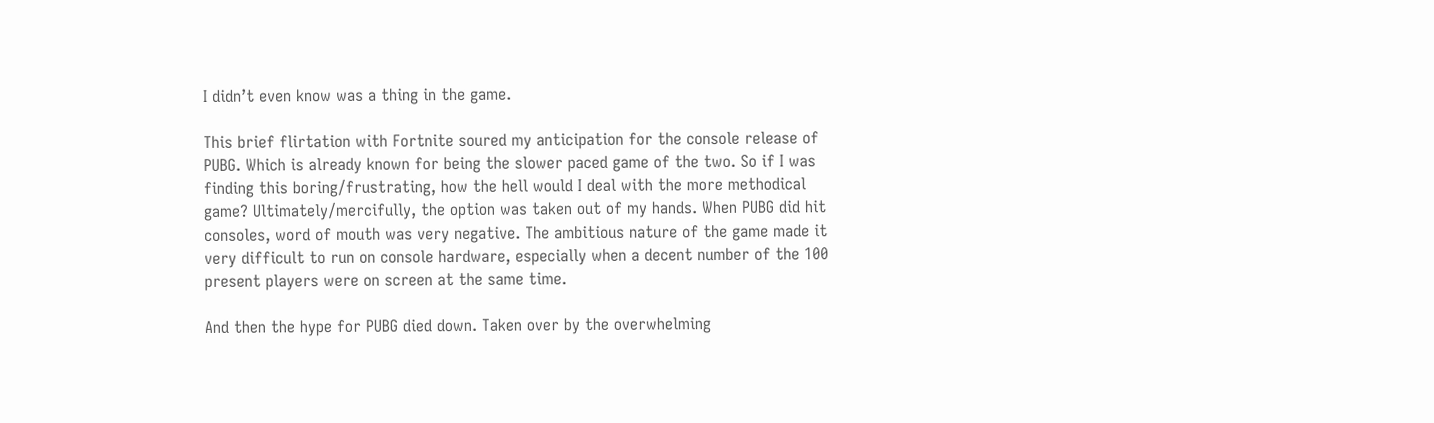I didn’t even know was a thing in the game.

This brief flirtation with Fortnite soured my anticipation for the console release of PUBG. Which is already known for being the slower paced game of the two. So if I was finding this boring/frustrating, how the hell would I deal with the more methodical game? Ultimately/mercifully, the option was taken out of my hands. When PUBG did hit consoles, word of mouth was very negative. The ambitious nature of the game made it very difficult to run on console hardware, especially when a decent number of the 100 present players were on screen at the same time.

And then the hype for PUBG died down. Taken over by the overwhelming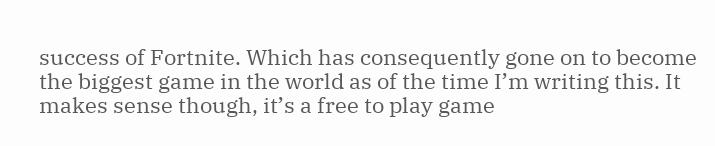success of Fortnite. Which has consequently gone on to become the biggest game in the world as of the time I’m writing this. It makes sense though, it’s a free to play game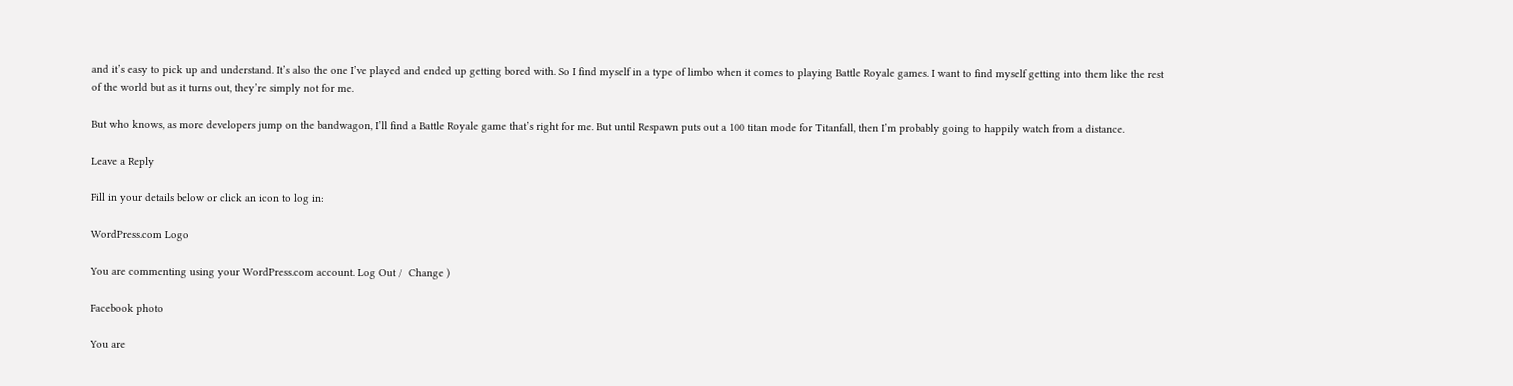and it’s easy to pick up and understand. It’s also the one I’ve played and ended up getting bored with. So I find myself in a type of limbo when it comes to playing Battle Royale games. I want to find myself getting into them like the rest of the world but as it turns out, they’re simply not for me.

But who knows, as more developers jump on the bandwagon, I’ll find a Battle Royale game that’s right for me. But until Respawn puts out a 100 titan mode for Titanfall, then I’m probably going to happily watch from a distance.

Leave a Reply

Fill in your details below or click an icon to log in:

WordPress.com Logo

You are commenting using your WordPress.com account. Log Out /  Change )

Facebook photo

You are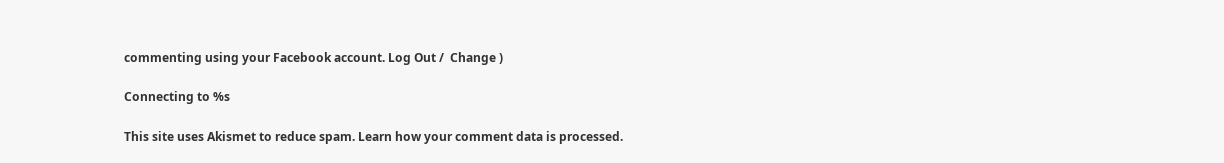commenting using your Facebook account. Log Out /  Change )

Connecting to %s

This site uses Akismet to reduce spam. Learn how your comment data is processed.